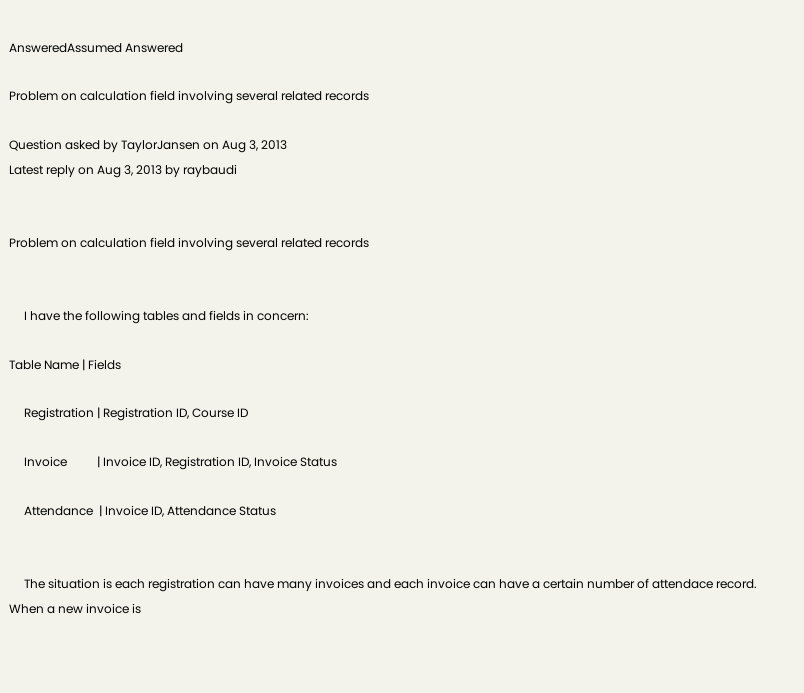AnsweredAssumed Answered

Problem on calculation field involving several related records

Question asked by TaylorJansen on Aug 3, 2013
Latest reply on Aug 3, 2013 by raybaudi


Problem on calculation field involving several related records


     I have the following tables and fields in concern:

Table Name | Fields

     Registration | Registration ID, Course ID

     Invoice          | Invoice ID, Registration ID, Invoice Status

     Attendance  | Invoice ID, Attendance Status


     The situation is each registration can have many invoices and each invoice can have a certain number of attendace record. When a new invoice is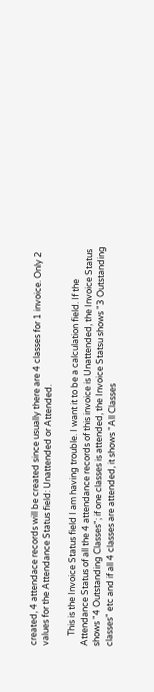created, 4 attendace records will be created since usually there are 4 classes for 1 invoice. Only 2 values for the Attendance Status field: Unattended or Attended.

     This is the Invoice Status field I am having trouble. I want it to be a calculation field. If the Attendance Status of all the 4 attendance records of this invoice is Unattended, the Invoice Status shows "4 Outstanding Classes"; if one classes is attended, the Invoice Statsu shows "3 Outstanding classes" etc and if all 4 classes are attended, it shows "All Classes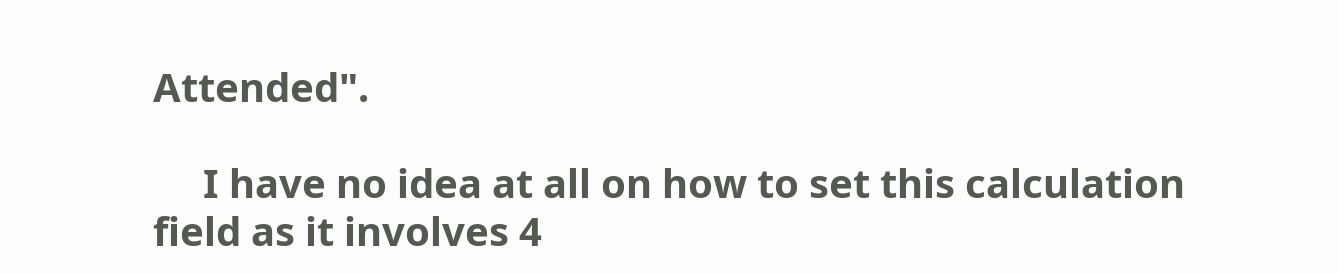Attended".

     I have no idea at all on how to set this calculation field as it involves 4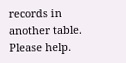records in another table. Please help.